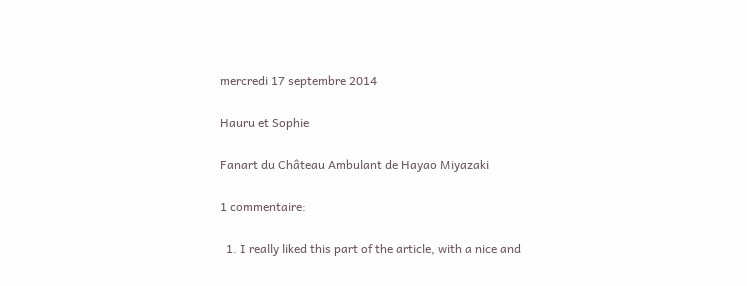mercredi 17 septembre 2014

Hauru et Sophie

Fanart du Château Ambulant de Hayao Miyazaki

1 commentaire:

  1. I really liked this part of the article, with a nice and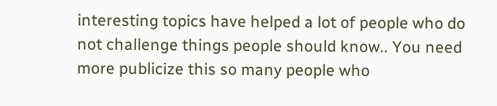interesting topics have helped a lot of people who do not challenge things people should know.. You need more publicize this so many people who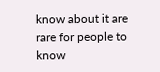know about it are rare for people to know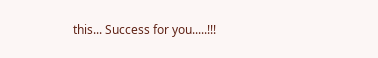this... Success for you.....!!!